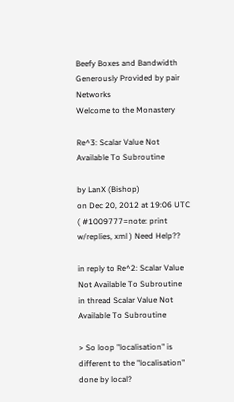Beefy Boxes and Bandwidth Generously Provided by pair Networks
Welcome to the Monastery

Re^3: Scalar Value Not Available To Subroutine

by LanX (Bishop)
on Dec 20, 2012 at 19:06 UTC ( #1009777=note: print w/replies, xml ) Need Help??

in reply to Re^2: Scalar Value Not Available To Subroutine
in thread Scalar Value Not Available To Subroutine

> So loop "localisation" is different to the "localisation" done by local?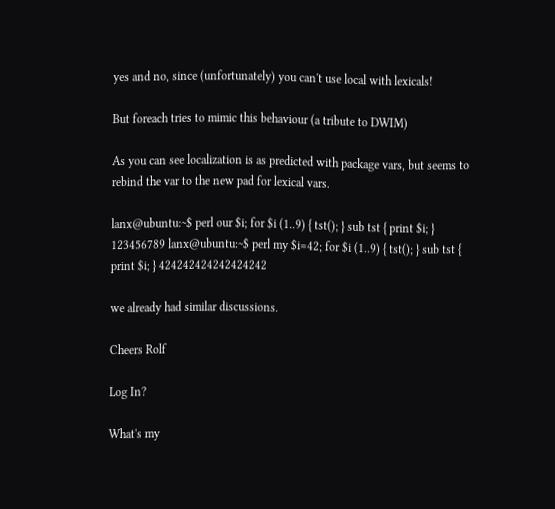yes and no, since (unfortunately) you can't use local with lexicals!

But foreach tries to mimic this behaviour (a tribute to DWIM)

As you can see localization is as predicted with package vars, but seems to rebind the var to the new pad for lexical vars.

lanx@ubuntu:~$ perl our $i; for $i (1..9) { tst(); } sub tst { print $i; } 123456789 lanx@ubuntu:~$ perl my $i=42; for $i (1..9) { tst(); } sub tst { print $i; } 424242424242424242

we already had similar discussions.

Cheers Rolf

Log In?

What's my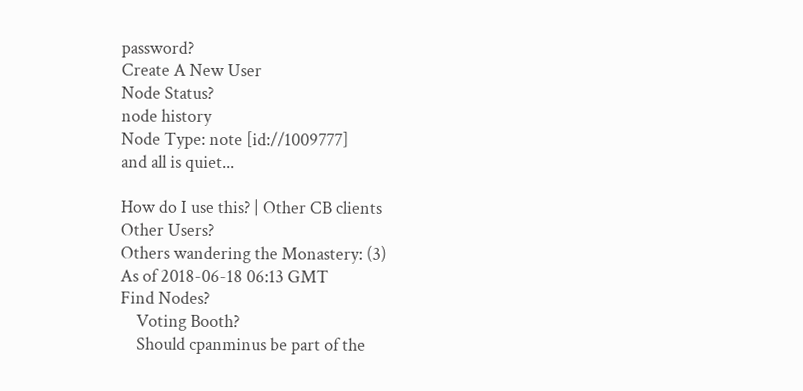password?
Create A New User
Node Status?
node history
Node Type: note [id://1009777]
and all is quiet...

How do I use this? | Other CB clients
Other Users?
Others wandering the Monastery: (3)
As of 2018-06-18 06:13 GMT
Find Nodes?
    Voting Booth?
    Should cpanminus be part of the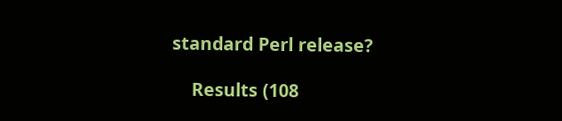standard Perl release?

    Results (108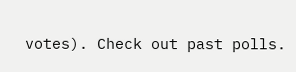votes). Check out past polls.